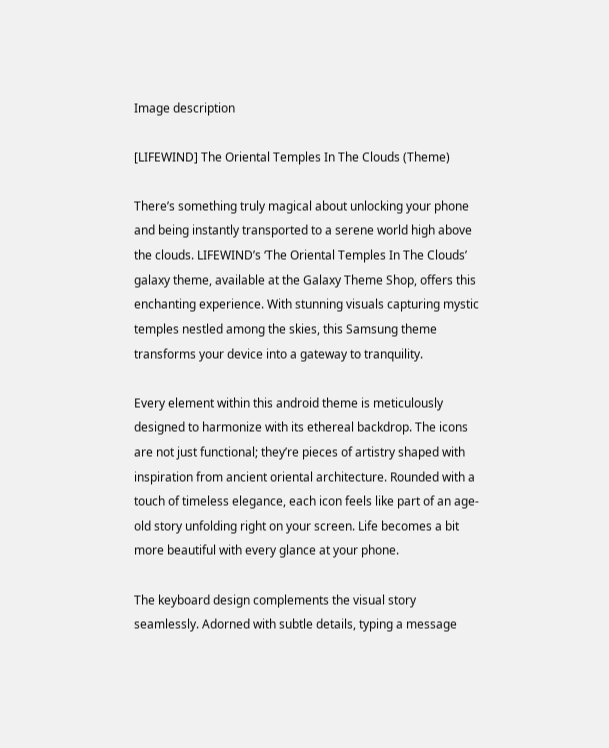Image description

[LIFEWIND] The Oriental Temples In The Clouds (Theme)

There’s something truly magical about unlocking your phone and being instantly transported to a serene world high above the clouds. LIFEWIND’s ‘The Oriental Temples In The Clouds’ galaxy theme, available at the Galaxy Theme Shop, offers this enchanting experience. With stunning visuals capturing mystic temples nestled among the skies, this Samsung theme transforms your device into a gateway to tranquility.

Every element within this android theme is meticulously designed to harmonize with its ethereal backdrop. The icons are not just functional; they’re pieces of artistry shaped with inspiration from ancient oriental architecture. Rounded with a touch of timeless elegance, each icon feels like part of an age-old story unfolding right on your screen. Life becomes a bit more beautiful with every glance at your phone.

The keyboard design complements the visual story seamlessly. Adorned with subtle details, typing a message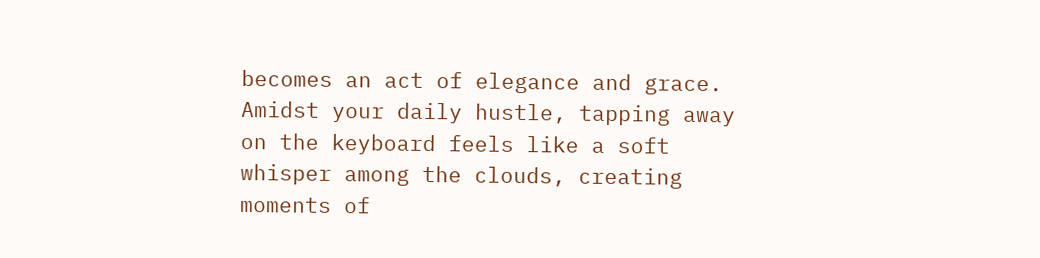becomes an act of elegance and grace. Amidst your daily hustle, tapping away on the keyboard feels like a soft whisper among the clouds, creating moments of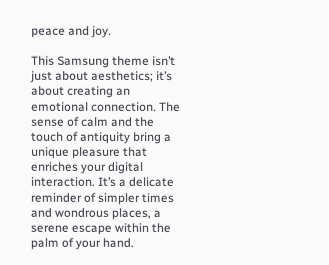peace and joy.

This Samsung theme isn’t just about aesthetics; it’s about creating an emotional connection. The sense of calm and the touch of antiquity bring a unique pleasure that enriches your digital interaction. It’s a delicate reminder of simpler times and wondrous places, a serene escape within the palm of your hand.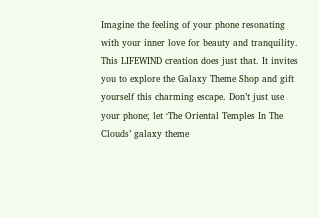Imagine the feeling of your phone resonating with your inner love for beauty and tranquility. This LIFEWIND creation does just that. It invites you to explore the Galaxy Theme Shop and gift yourself this charming escape. Don’t just use your phone; let ‘The Oriental Temples In The Clouds’ galaxy theme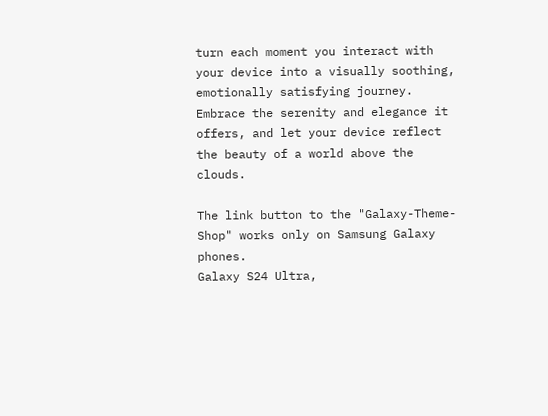turn each moment you interact with your device into a visually soothing, emotionally satisfying journey. Embrace the serenity and elegance it offers, and let your device reflect the beauty of a world above the clouds.

The link button to the "Galaxy-Theme-Shop" works only on Samsung Galaxy phones.
Galaxy S24 Ultra,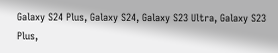Galaxy S24 Plus, Galaxy S24, Galaxy S23 Ultra, Galaxy S23 Plus,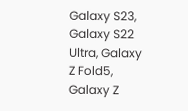Galaxy S23, Galaxy S22 Ultra, Galaxy Z Fold5, Galaxy Z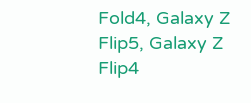Fold4, Galaxy Z Flip5, Galaxy Z Flip4